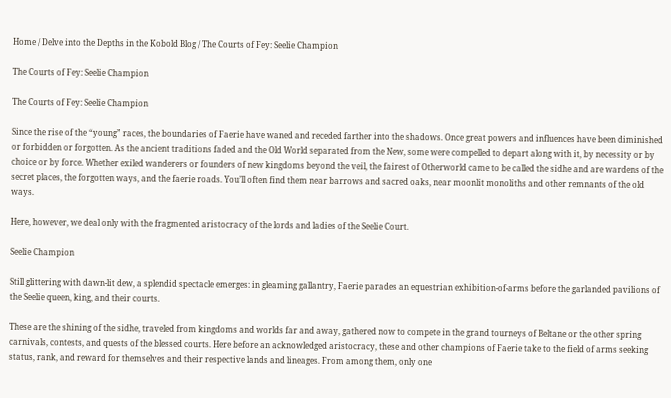Home / Delve into the Depths in the Kobold Blog / The Courts of Fey: Seelie Champion

The Courts of Fey: Seelie Champion

The Courts of Fey: Seelie Champion

Since the rise of the “young” races, the boundaries of Faerie have waned and receded farther into the shadows. Once great powers and influences have been diminished or forbidden or forgotten. As the ancient traditions faded and the Old World separated from the New, some were compelled to depart along with it, by necessity or by choice or by force. Whether exiled wanderers or founders of new kingdoms beyond the veil, the fairest of Otherworld came to be called the sidhe and are wardens of the secret places, the forgotten ways, and the faerie roads. You’ll often find them near barrows and sacred oaks, near moonlit monoliths and other remnants of the old ways.

Here, however, we deal only with the fragmented aristocracy of the lords and ladies of the Seelie Court.

Seelie Champion

Still glittering with dawn-lit dew, a splendid spectacle emerges: in gleaming gallantry, Faerie parades an equestrian exhibition-of-arms before the garlanded pavilions of the Seelie queen, king, and their courts.

These are the shining of the sidhe, traveled from kingdoms and worlds far and away, gathered now to compete in the grand tourneys of Beltane or the other spring carnivals, contests, and quests of the blessed courts. Here before an acknowledged aristocracy, these and other champions of Faerie take to the field of arms seeking status, rank, and reward for themselves and their respective lands and lineages. From among them, only one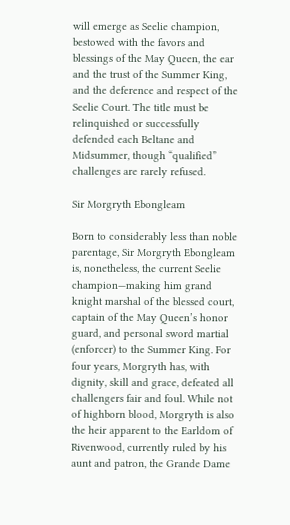will emerge as Seelie champion, bestowed with the favors and blessings of the May Queen, the ear and the trust of the Summer King, and the deference and respect of the Seelie Court. The title must be relinquished or successfully defended each Beltane and Midsummer, though “qualified” challenges are rarely refused.

Sir Morgryth Ebongleam

Born to considerably less than noble parentage, Sir Morgryth Ebongleam is, nonetheless, the current Seelie champion—making him grand knight marshal of the blessed court, captain of the May Queen’s honor guard, and personal sword martial (enforcer) to the Summer King. For four years, Morgryth has, with dignity, skill and grace, defeated all challengers fair and foul. While not of highborn blood, Morgryth is also the heir apparent to the Earldom of Rivenwood, currently ruled by his aunt and patron, the Grande Dame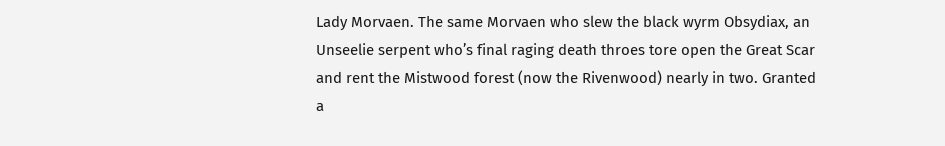Lady Morvaen. The same Morvaen who slew the black wyrm Obsydiax, an Unseelie serpent who’s final raging death throes tore open the Great Scar and rent the Mistwood forest (now the Rivenwood) nearly in two. Granted a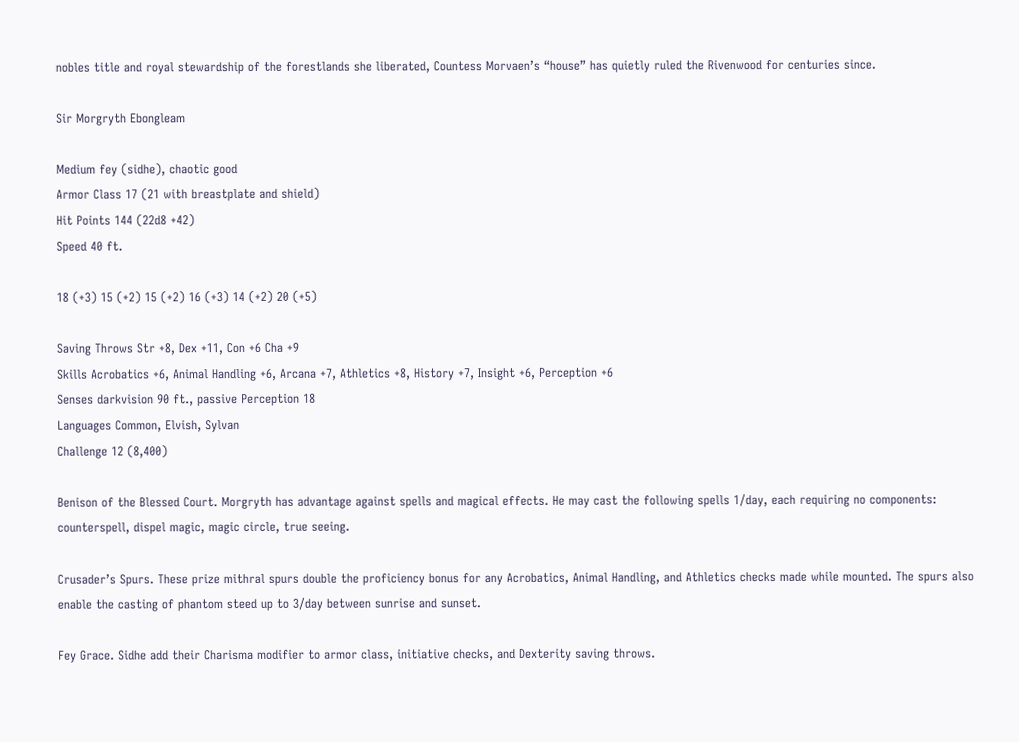nobles title and royal stewardship of the forestlands she liberated, Countess Morvaen’s “house” has quietly ruled the Rivenwood for centuries since.

Sir Morgryth Ebongleam

Medium fey (sidhe), chaotic good
Armor Class 17 (21 with breastplate and shield)
Hit Points 144 (22d8 +42)
Speed 40 ft.

18 (+3) 15 (+2) 15 (+2) 16 (+3) 14 (+2) 20 (+5)

Saving Throws Str +8, Dex +11, Con +6 Cha +9
Skills Acrobatics +6, Animal Handling +6, Arcana +7, Athletics +8, History +7, Insight +6, Perception +6
Senses darkvision 90 ft., passive Perception 18
Languages Common, Elvish, Sylvan
Challenge 12 (8,400)

Benison of the Blessed Court. Morgryth has advantage against spells and magical effects. He may cast the following spells 1/day, each requiring no components: counterspell, dispel magic, magic circle, true seeing.

Crusader’s Spurs. These prize mithral spurs double the proficiency bonus for any Acrobatics, Animal Handling, and Athletics checks made while mounted. The spurs also enable the casting of phantom steed up to 3/day between sunrise and sunset.

Fey Grace. Sidhe add their Charisma modifier to armor class, initiative checks, and Dexterity saving throws.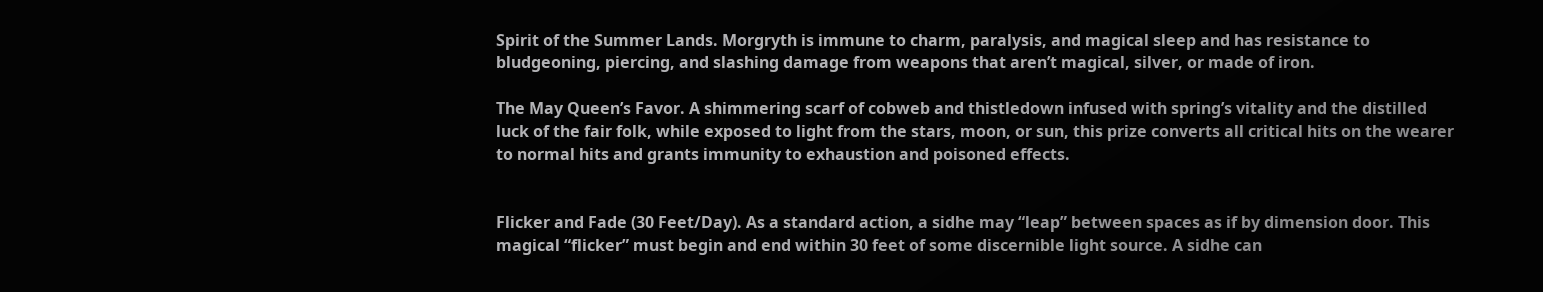Spirit of the Summer Lands. Morgryth is immune to charm, paralysis, and magical sleep and has resistance to bludgeoning, piercing, and slashing damage from weapons that aren’t magical, silver, or made of iron.

The May Queen’s Favor. A shimmering scarf of cobweb and thistledown infused with spring’s vitality and the distilled luck of the fair folk, while exposed to light from the stars, moon, or sun, this prize converts all critical hits on the wearer to normal hits and grants immunity to exhaustion and poisoned effects.


Flicker and Fade (30 Feet/Day). As a standard action, a sidhe may “leap” between spaces as if by dimension door. This magical “flicker” must begin and end within 30 feet of some discernible light source. A sidhe can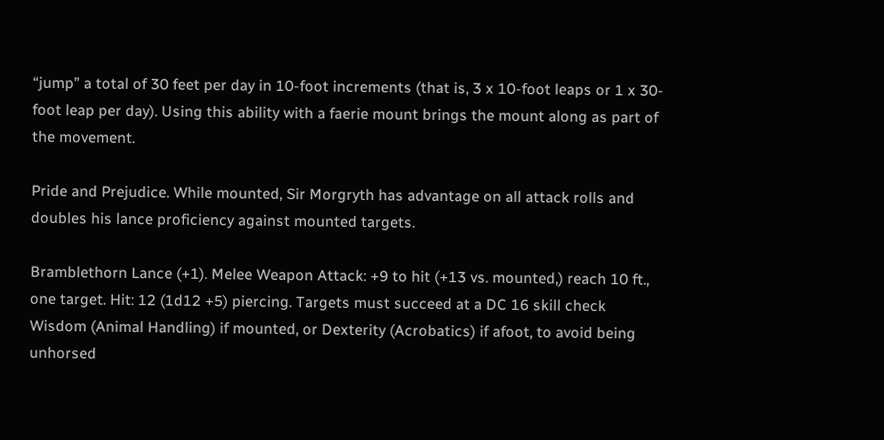“jump” a total of 30 feet per day in 10-foot increments (that is, 3 x 10-foot leaps or 1 x 30-foot leap per day). Using this ability with a faerie mount brings the mount along as part of the movement.

Pride and Prejudice. While mounted, Sir Morgryth has advantage on all attack rolls and doubles his lance proficiency against mounted targets.

Bramblethorn Lance (+1). Melee Weapon Attack: +9 to hit (+13 vs. mounted,) reach 10 ft., one target. Hit: 12 (1d12 +5) piercing. Targets must succeed at a DC 16 skill check Wisdom (Animal Handling) if mounted, or Dexterity (Acrobatics) if afoot, to avoid being unhorsed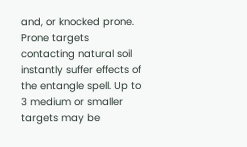and, or knocked prone. Prone targets contacting natural soil instantly suffer effects of the entangle spell. Up to 3 medium or smaller targets may be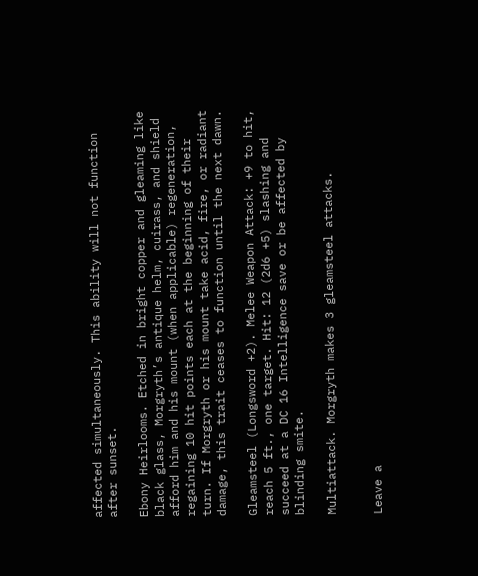affected simultaneously. This ability will not function after sunset.

Ebony Heirlooms. Etched in bright copper and gleaming like black glass, Morgryth’s antique helm, cuirass, and shield afford him and his mount (when applicable) regeneration, regaining 10 hit points each at the beginning of their turn. If Morgryth or his mount take acid, fire, or radiant damage, this trait ceases to function until the next dawn.

Gleamsteel (Longsword +2). Melee Weapon Attack: +9 to hit, reach 5 ft., one target. Hit: 12 (2d6 +5) slashing and succeed at a DC 16 Intelligence save or be affected by blinding smite.

Multiattack. Morgryth makes 3 gleamsteel attacks.


Leave a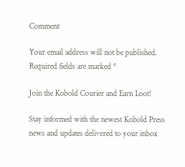Comment

Your email address will not be published. Required fields are marked *

Join the Kobold Courier and Earn Loot!

Stay informed with the newest Kobold Press news and updates delivered to your inbox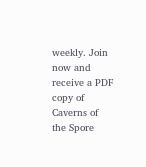weekly. Join now and receive a PDF copy of Caverns of the Spore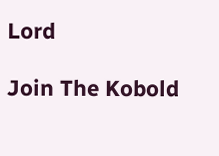Lord

Join The Kobold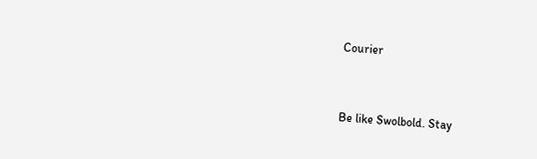Courier


Be like Swolbold. Stay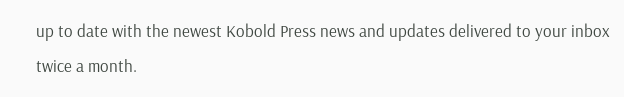up to date with the newest Kobold Press news and updates delivered to your inbox twice a month.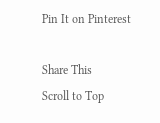Pin It on Pinterest

Share This
Scroll to Top